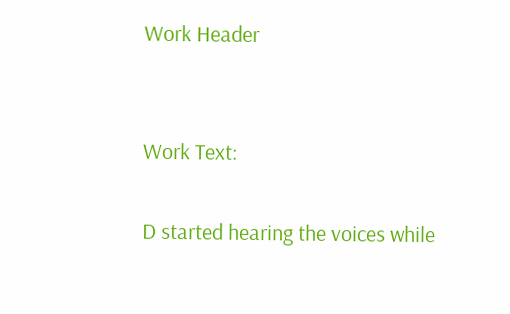Work Header


Work Text:

D started hearing the voices while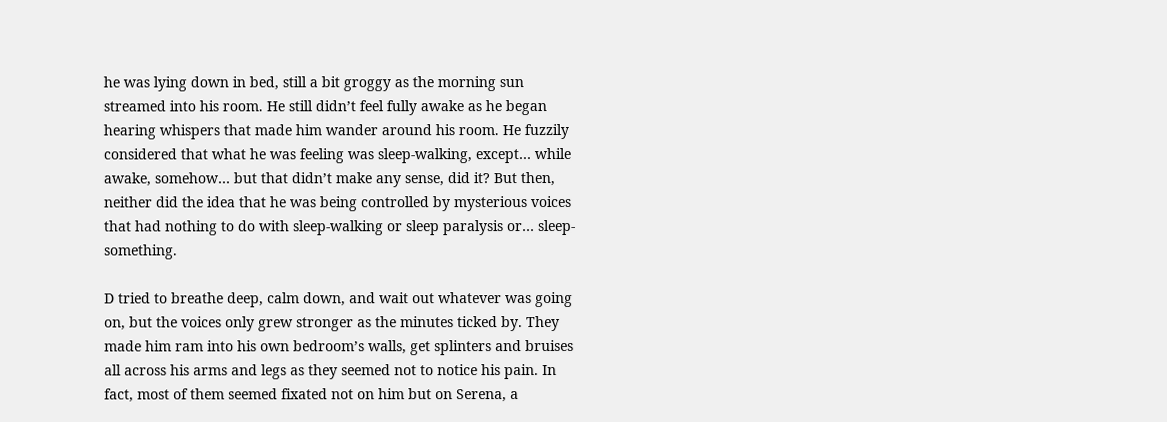he was lying down in bed, still a bit groggy as the morning sun streamed into his room. He still didn’t feel fully awake as he began hearing whispers that made him wander around his room. He fuzzily considered that what he was feeling was sleep-walking, except… while awake, somehow… but that didn’t make any sense, did it? But then, neither did the idea that he was being controlled by mysterious voices that had nothing to do with sleep-walking or sleep paralysis or… sleep-something.

D tried to breathe deep, calm down, and wait out whatever was going on, but the voices only grew stronger as the minutes ticked by. They made him ram into his own bedroom’s walls, get splinters and bruises all across his arms and legs as they seemed not to notice his pain. In fact, most of them seemed fixated not on him but on Serena, a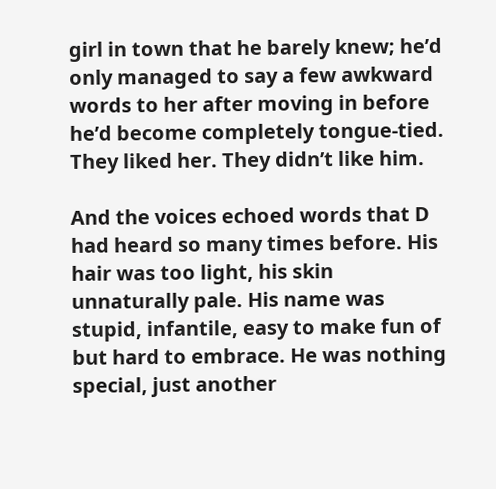girl in town that he barely knew; he’d only managed to say a few awkward words to her after moving in before he’d become completely tongue-tied. They liked her. They didn’t like him.

And the voices echoed words that D had heard so many times before. His hair was too light, his skin unnaturally pale. His name was stupid, infantile, easy to make fun of but hard to embrace. He was nothing special, just another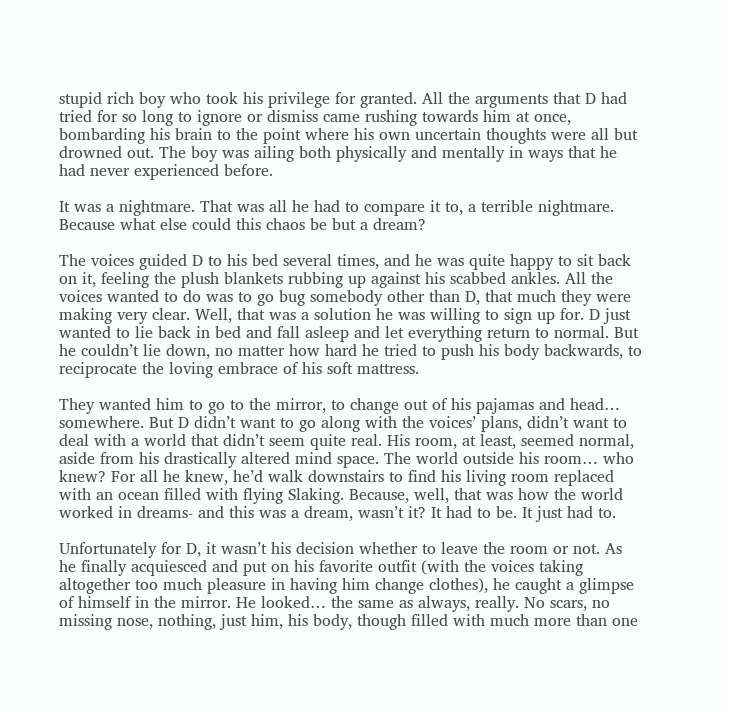stupid rich boy who took his privilege for granted. All the arguments that D had tried for so long to ignore or dismiss came rushing towards him at once, bombarding his brain to the point where his own uncertain thoughts were all but drowned out. The boy was ailing both physically and mentally in ways that he had never experienced before.

It was a nightmare. That was all he had to compare it to, a terrible nightmare. Because what else could this chaos be but a dream?

The voices guided D to his bed several times, and he was quite happy to sit back on it, feeling the plush blankets rubbing up against his scabbed ankles. All the voices wanted to do was to go bug somebody other than D, that much they were making very clear. Well, that was a solution he was willing to sign up for. D just wanted to lie back in bed and fall asleep and let everything return to normal. But he couldn’t lie down, no matter how hard he tried to push his body backwards, to reciprocate the loving embrace of his soft mattress.

They wanted him to go to the mirror, to change out of his pajamas and head… somewhere. But D didn’t want to go along with the voices’ plans, didn’t want to deal with a world that didn’t seem quite real. His room, at least, seemed normal, aside from his drastically altered mind space. The world outside his room… who knew? For all he knew, he’d walk downstairs to find his living room replaced with an ocean filled with flying Slaking. Because, well, that was how the world worked in dreams- and this was a dream, wasn’t it? It had to be. It just had to.

Unfortunately for D, it wasn’t his decision whether to leave the room or not. As he finally acquiesced and put on his favorite outfit (with the voices taking altogether too much pleasure in having him change clothes), he caught a glimpse of himself in the mirror. He looked… the same as always, really. No scars, no missing nose, nothing, just him, his body, though filled with much more than one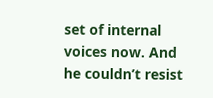set of internal voices now. And he couldn’t resist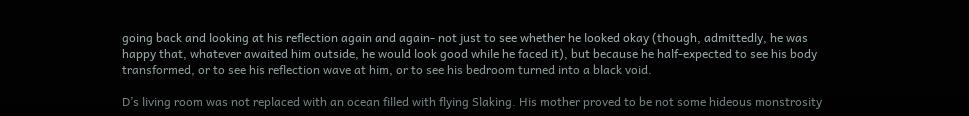going back and looking at his reflection again and again- not just to see whether he looked okay (though, admittedly, he was happy that, whatever awaited him outside, he would look good while he faced it), but because he half-expected to see his body transformed, or to see his reflection wave at him, or to see his bedroom turned into a black void.

D’s living room was not replaced with an ocean filled with flying Slaking. His mother proved to be not some hideous monstrosity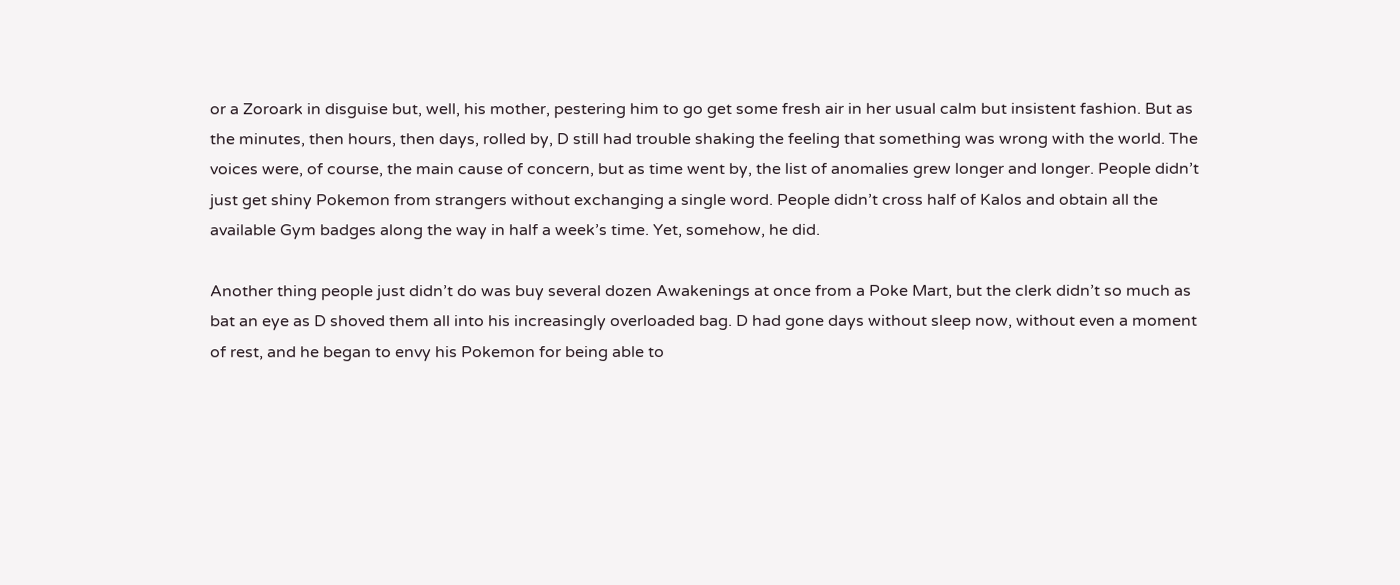or a Zoroark in disguise but, well, his mother, pestering him to go get some fresh air in her usual calm but insistent fashion. But as the minutes, then hours, then days, rolled by, D still had trouble shaking the feeling that something was wrong with the world. The voices were, of course, the main cause of concern, but as time went by, the list of anomalies grew longer and longer. People didn’t just get shiny Pokemon from strangers without exchanging a single word. People didn’t cross half of Kalos and obtain all the available Gym badges along the way in half a week’s time. Yet, somehow, he did.

Another thing people just didn’t do was buy several dozen Awakenings at once from a Poke Mart, but the clerk didn’t so much as bat an eye as D shoved them all into his increasingly overloaded bag. D had gone days without sleep now, without even a moment of rest, and he began to envy his Pokemon for being able to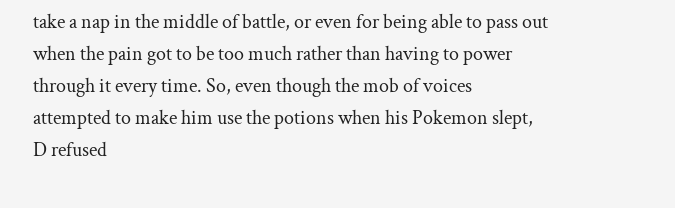take a nap in the middle of battle, or even for being able to pass out when the pain got to be too much rather than having to power through it every time. So, even though the mob of voices attempted to make him use the potions when his Pokemon slept, D refused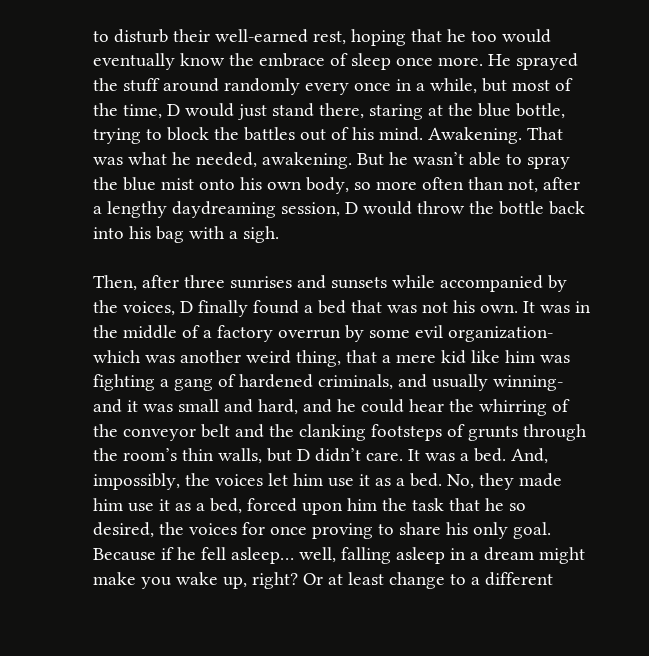to disturb their well-earned rest, hoping that he too would eventually know the embrace of sleep once more. He sprayed the stuff around randomly every once in a while, but most of the time, D would just stand there, staring at the blue bottle, trying to block the battles out of his mind. Awakening. That was what he needed, awakening. But he wasn’t able to spray the blue mist onto his own body, so more often than not, after a lengthy daydreaming session, D would throw the bottle back into his bag with a sigh.

Then, after three sunrises and sunsets while accompanied by the voices, D finally found a bed that was not his own. It was in the middle of a factory overrun by some evil organization- which was another weird thing, that a mere kid like him was fighting a gang of hardened criminals, and usually winning- and it was small and hard, and he could hear the whirring of the conveyor belt and the clanking footsteps of grunts through the room’s thin walls, but D didn’t care. It was a bed. And, impossibly, the voices let him use it as a bed. No, they made him use it as a bed, forced upon him the task that he so desired, the voices for once proving to share his only goal. Because if he fell asleep… well, falling asleep in a dream might make you wake up, right? Or at least change to a different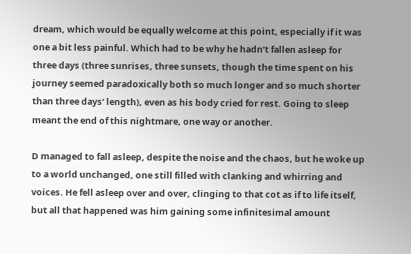dream, which would be equally welcome at this point, especially if it was one a bit less painful. Which had to be why he hadn’t fallen asleep for three days (three sunrises, three sunsets, though the time spent on his journey seemed paradoxically both so much longer and so much shorter than three days’ length), even as his body cried for rest. Going to sleep meant the end of this nightmare, one way or another.

D managed to fall asleep, despite the noise and the chaos, but he woke up to a world unchanged, one still filled with clanking and whirring and voices. He fell asleep over and over, clinging to that cot as if to life itself, but all that happened was him gaining some infinitesimal amount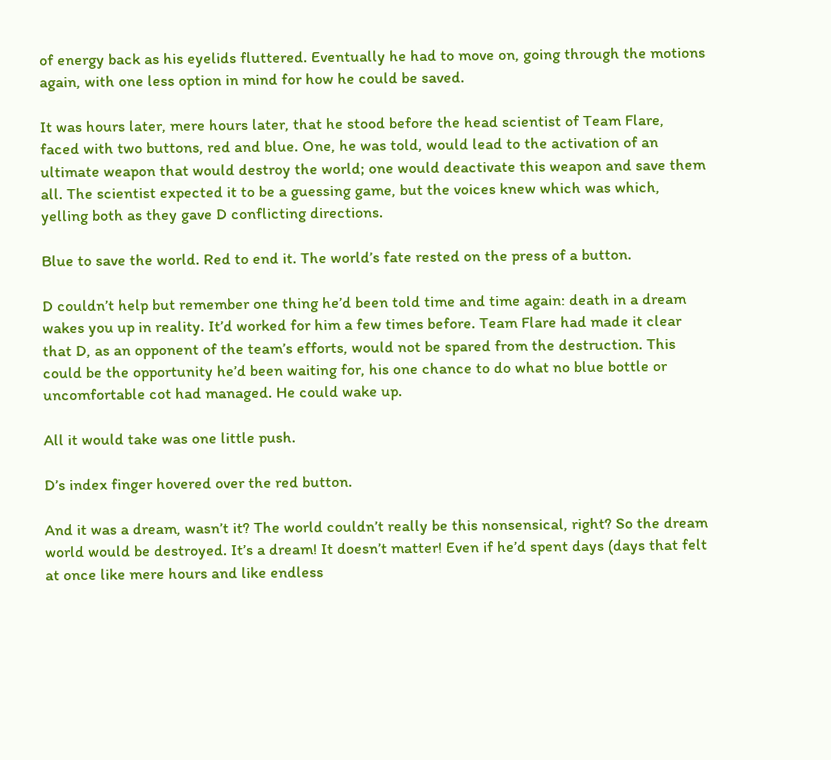of energy back as his eyelids fluttered. Eventually he had to move on, going through the motions again, with one less option in mind for how he could be saved.

It was hours later, mere hours later, that he stood before the head scientist of Team Flare, faced with two buttons, red and blue. One, he was told, would lead to the activation of an ultimate weapon that would destroy the world; one would deactivate this weapon and save them all. The scientist expected it to be a guessing game, but the voices knew which was which, yelling both as they gave D conflicting directions.

Blue to save the world. Red to end it. The world’s fate rested on the press of a button.

D couldn’t help but remember one thing he’d been told time and time again: death in a dream wakes you up in reality. It’d worked for him a few times before. Team Flare had made it clear that D, as an opponent of the team’s efforts, would not be spared from the destruction. This could be the opportunity he’d been waiting for, his one chance to do what no blue bottle or uncomfortable cot had managed. He could wake up.

All it would take was one little push.

D’s index finger hovered over the red button.

And it was a dream, wasn’t it? The world couldn’t really be this nonsensical, right? So the dream world would be destroyed. It’s a dream! It doesn’t matter! Even if he’d spent days (days that felt at once like mere hours and like endless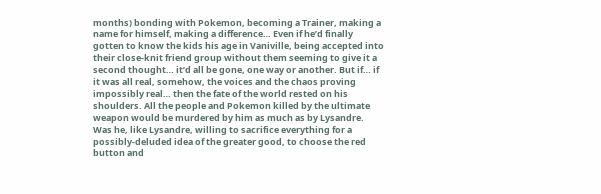months) bonding with Pokemon, becoming a Trainer, making a name for himself, making a difference… Even if he’d finally gotten to know the kids his age in Vaniville, being accepted into their close-knit friend group without them seeming to give it a second thought… it’d all be gone, one way or another. But if… if it was all real, somehow, the voices and the chaos proving impossibly real… then the fate of the world rested on his shoulders. All the people and Pokemon killed by the ultimate weapon would be murdered by him as much as by Lysandre. Was he, like Lysandre, willing to sacrifice everything for a possibly-deluded idea of the greater good, to choose the red button and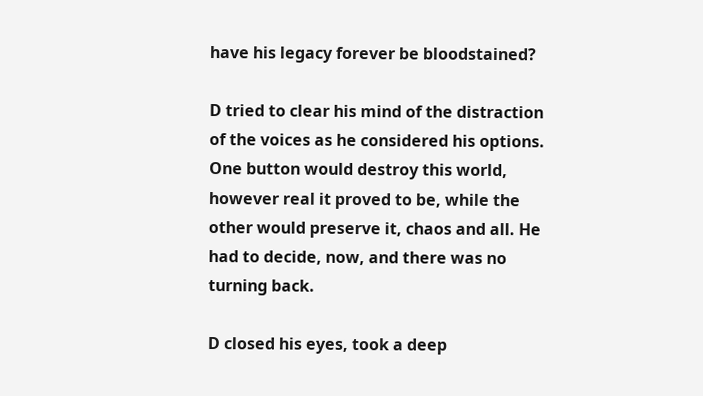have his legacy forever be bloodstained?

D tried to clear his mind of the distraction of the voices as he considered his options. One button would destroy this world, however real it proved to be, while the other would preserve it, chaos and all. He had to decide, now, and there was no turning back.

D closed his eyes, took a deep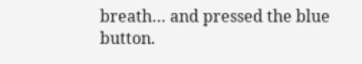breath… and pressed the blue button.